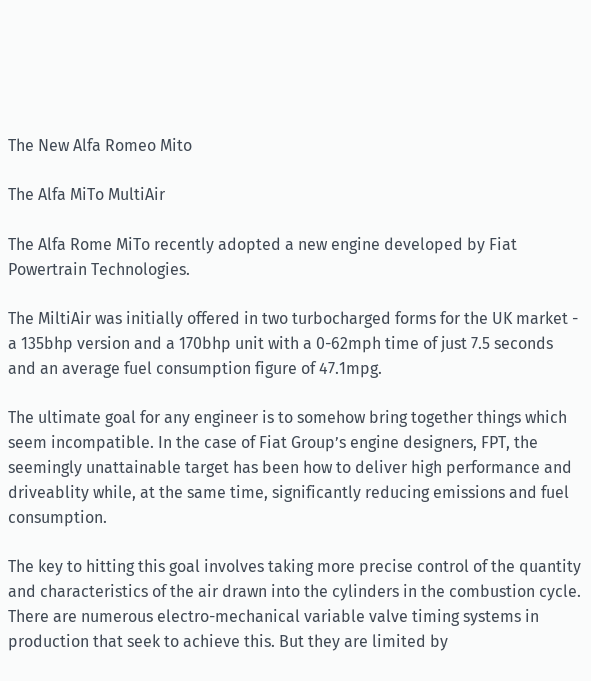The New Alfa Romeo Mito

The Alfa MiTo MultiAir

The Alfa Rome MiTo recently adopted a new engine developed by Fiat Powertrain Technologies.

The MiltiAir was initially offered in two turbocharged forms for the UK market - a 135bhp version and a 170bhp unit with a 0-62mph time of just 7.5 seconds and an average fuel consumption figure of 47.1mpg.

The ultimate goal for any engineer is to somehow bring together things which seem incompatible. In the case of Fiat Group’s engine designers, FPT, the seemingly unattainable target has been how to deliver high performance and driveablity while, at the same time, significantly reducing emissions and fuel consumption.

The key to hitting this goal involves taking more precise control of the quantity and characteristics of the air drawn into the cylinders in the combustion cycle. There are numerous electro-mechanical variable valve timing systems in production that seek to achieve this. But they are limited by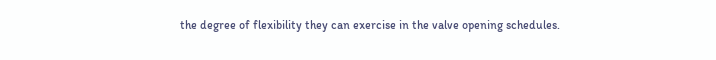the degree of flexibility they can exercise in the valve opening schedules.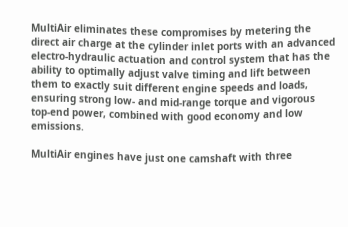MultiAir eliminates these compromises by metering the direct air charge at the cylinder inlet ports with an advanced electro-hydraulic actuation and control system that has the ability to optimally adjust valve timing and lift between them to exactly suit different engine speeds and loads, ensuring strong low- and mid-range torque and vigorous top-end power, combined with good economy and low emissions.

MultiAir engines have just one camshaft with three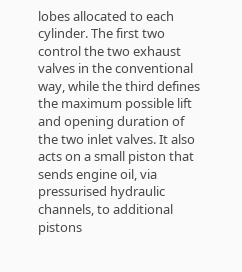lobes allocated to each cylinder. The first two control the two exhaust valves in the conventional way, while the third defines the maximum possible lift and opening duration of the two inlet valves. It also acts on a small piston that sends engine oil, via pressurised hydraulic channels, to additional pistons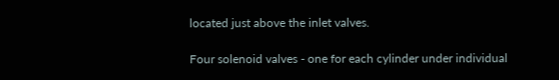located just above the inlet valves.

Four solenoid valves - one for each cylinder under individual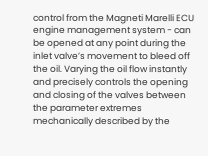control from the Magneti Marelli ECU engine management system - can be opened at any point during the inlet valve’s movement to bleed off the oil. Varying the oil flow instantly and precisely controls the opening and closing of the valves between the parameter extremes mechanically described by the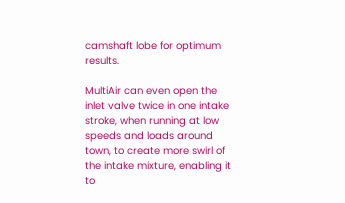camshaft lobe for optimum results.

MultiAir can even open the inlet valve twice in one intake stroke, when running at low speeds and loads around town, to create more swirl of the intake mixture, enabling it to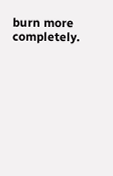burn more completely.